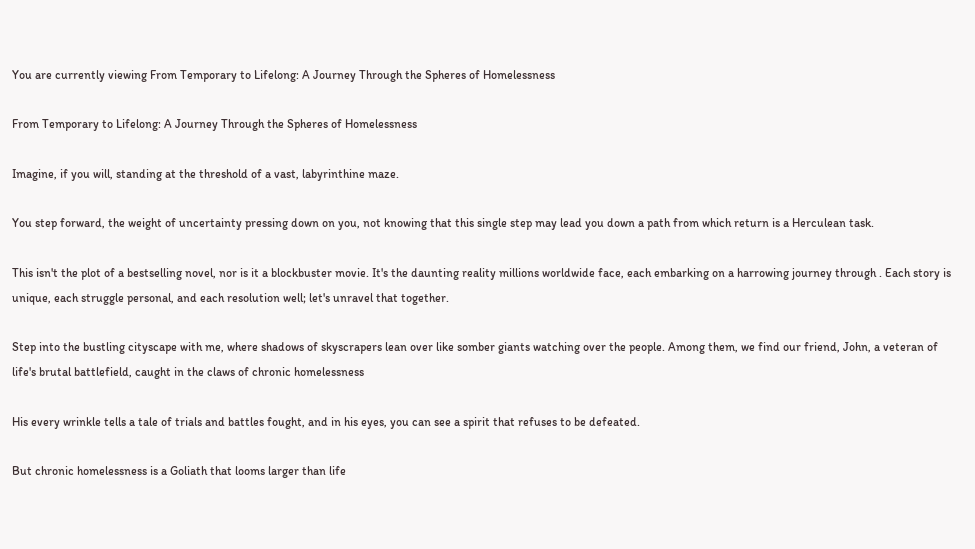You are currently viewing From Temporary to Lifelong: A Journey Through the Spheres of Homelessness

From Temporary to Lifelong: A Journey Through the Spheres of Homelessness

Imagine, if you will, standing at the threshold of a vast, labyrinthine maze.

You step forward, the weight of uncertainty pressing down on you, not knowing that this single step may lead you down a path from which return is a Herculean task.

This isn't the plot of a bestselling novel, nor is it a blockbuster movie. It's the daunting reality millions worldwide face, each embarking on a harrowing journey through . Each story is unique, each struggle personal, and each resolution well; let's unravel that together.

Step into the bustling cityscape with me, where shadows of skyscrapers lean over like somber giants watching over the people. Among them, we find our friend, John, a veteran of life's brutal battlefield, caught in the claws of chronic homelessness

His every wrinkle tells a tale of trials and battles fought, and in his eyes, you can see a spirit that refuses to be defeated.

But chronic homelessness is a Goliath that looms larger than life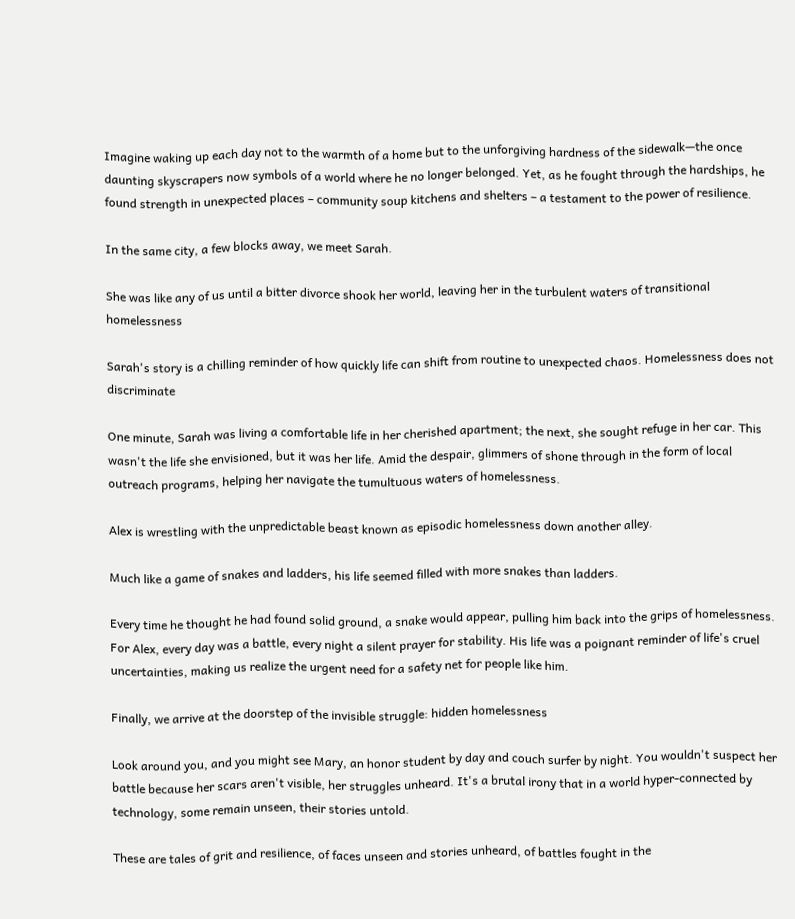Imagine waking up each day not to the warmth of a home but to the unforgiving hardness of the sidewalk—the once daunting skyscrapers now symbols of a world where he no longer belonged. Yet, as he fought through the hardships, he found strength in unexpected places – community soup kitchens and shelters – a testament to the power of resilience.

In the same city, a few blocks away, we meet Sarah.

She was like any of us until a bitter divorce shook her world, leaving her in the turbulent waters of transitional homelessness

Sarah's story is a chilling reminder of how quickly life can shift from routine to unexpected chaos. Homelessness does not discriminate

One minute, Sarah was living a comfortable life in her cherished apartment; the next, she sought refuge in her car. This wasn't the life she envisioned, but it was her life. Amid the despair, glimmers of shone through in the form of local outreach programs, helping her navigate the tumultuous waters of homelessness.

Alex is wrestling with the unpredictable beast known as episodic homelessness down another alley.

Much like a game of snakes and ladders, his life seemed filled with more snakes than ladders.

Every time he thought he had found solid ground, a snake would appear, pulling him back into the grips of homelessness. For Alex, every day was a battle, every night a silent prayer for stability. His life was a poignant reminder of life's cruel uncertainties, making us realize the urgent need for a safety net for people like him.

Finally, we arrive at the doorstep of the invisible struggle: hidden homelessness

Look around you, and you might see Mary, an honor student by day and couch surfer by night. You wouldn't suspect her battle because her scars aren't visible, her struggles unheard. It's a brutal irony that in a world hyper-connected by technology, some remain unseen, their stories untold.

These are tales of grit and resilience, of faces unseen and stories unheard, of battles fought in the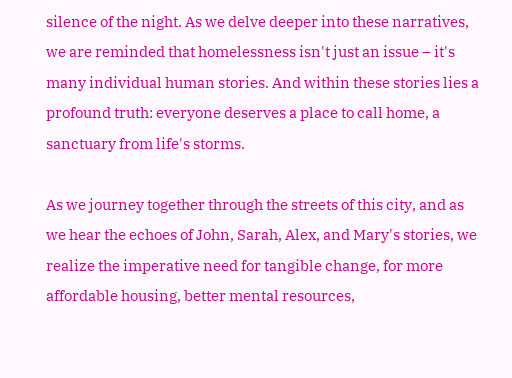silence of the night. As we delve deeper into these narratives, we are reminded that homelessness isn't just an issue – it's many individual human stories. And within these stories lies a profound truth: everyone deserves a place to call home, a sanctuary from life's storms.

As we journey together through the streets of this city, and as we hear the echoes of John, Sarah, Alex, and Mary's stories, we realize the imperative need for tangible change, for more affordable housing, better mental resources,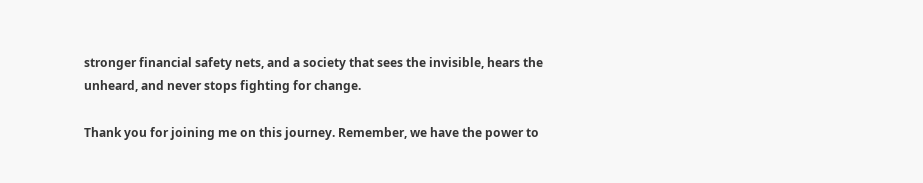stronger financial safety nets, and a society that sees the invisible, hears the unheard, and never stops fighting for change.

Thank you for joining me on this journey. Remember, we have the power to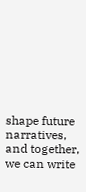shape future narratives, and together, we can write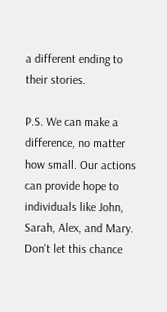a different ending to their stories.

P.S. We can make a difference, no matter how small. Our actions can provide hope to individuals like John, Sarah, Alex, and Mary. Don't let this chance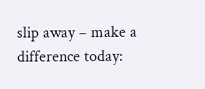slip away – make a difference today: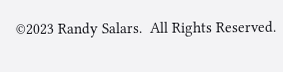©2023 Randy Salars.  All Rights Reserved.